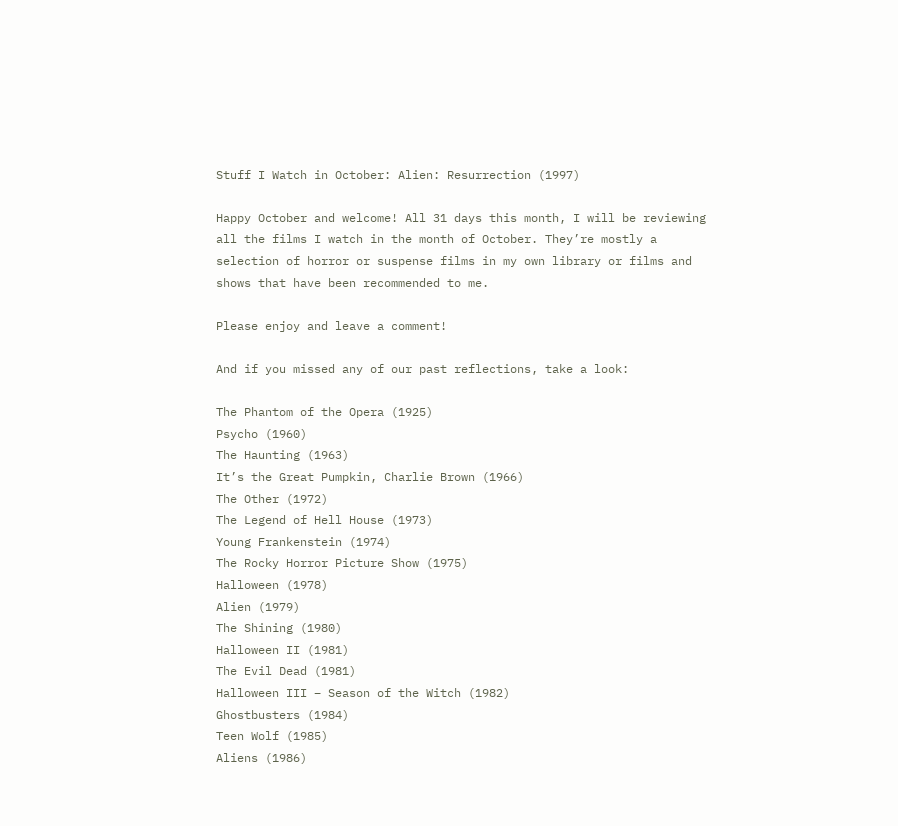Stuff I Watch in October: Alien: Resurrection (1997)

Happy October and welcome! All 31 days this month, I will be reviewing all the films I watch in the month of October. They’re mostly a selection of horror or suspense films in my own library or films and shows that have been recommended to me.

Please enjoy and leave a comment!

And if you missed any of our past reflections, take a look:

The Phantom of the Opera (1925)
Psycho (1960)
The Haunting (1963)
It’s the Great Pumpkin, Charlie Brown (1966)
The Other (1972)
The Legend of Hell House (1973)
Young Frankenstein (1974)
The Rocky Horror Picture Show (1975)
Halloween (1978)
Alien (1979)
The Shining (1980)
Halloween II (1981)
The Evil Dead (1981)
Halloween III – Season of the Witch (1982)
Ghostbusters (1984)
Teen Wolf (1985)
Aliens (1986)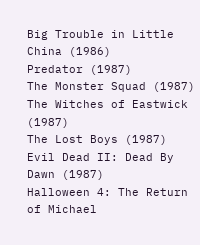Big Trouble in Little China (1986)
Predator (1987)
The Monster Squad (1987)
The Witches of Eastwick (1987)
The Lost Boys (1987)
Evil Dead II: Dead By Dawn (1987)
Halloween 4: The Return of Michael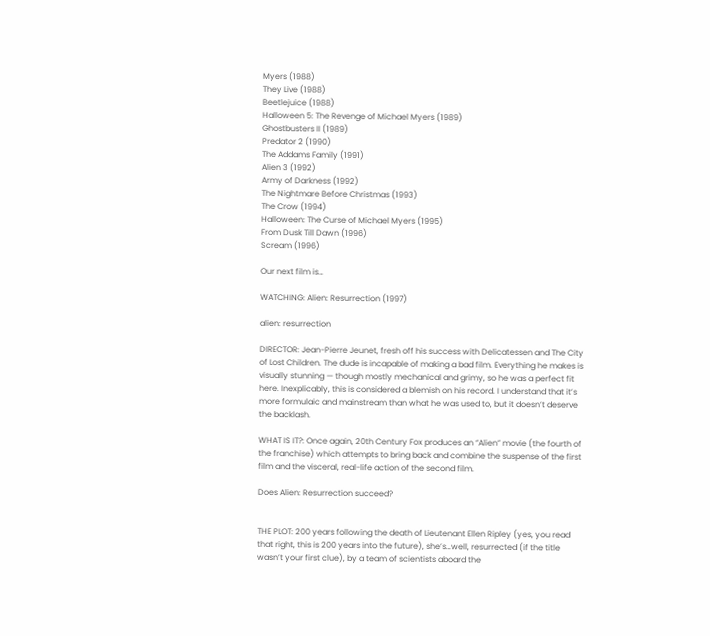Myers (1988)
They Live (1988)
Beetlejuice (1988)
Halloween 5: The Revenge of Michael Myers (1989)
Ghostbusters II (1989)
Predator 2 (1990)
The Addams Family (1991)
Alien 3 (1992)
Army of Darkness (1992)
The Nightmare Before Christmas (1993)
The Crow (1994)
Halloween: The Curse of Michael Myers (1995)
From Dusk Till Dawn (1996)
Scream (1996)

Our next film is…

WATCHING: Alien: Resurrection (1997)

alien: resurrection

DIRECTOR: Jean-Pierre Jeunet, fresh off his success with Delicatessen and The City of Lost Children. The dude is incapable of making a bad film. Everything he makes is visually stunning — though mostly mechanical and grimy, so he was a perfect fit here. Inexplicably, this is considered a blemish on his record. I understand that it’s more formulaic and mainstream than what he was used to, but it doesn’t deserve the backlash.

WHAT IS IT?: Once again, 20th Century Fox produces an “Alien” movie (the fourth of the franchise) which attempts to bring back and combine the suspense of the first film and the visceral, real-life action of the second film.

Does Alien: Resurrection succeed?


THE PLOT: 200 years following the death of Lieutenant Ellen Ripley (yes, you read that right, this is 200 years into the future), she’s…well, resurrected (if the title wasn’t your first clue), by a team of scientists aboard the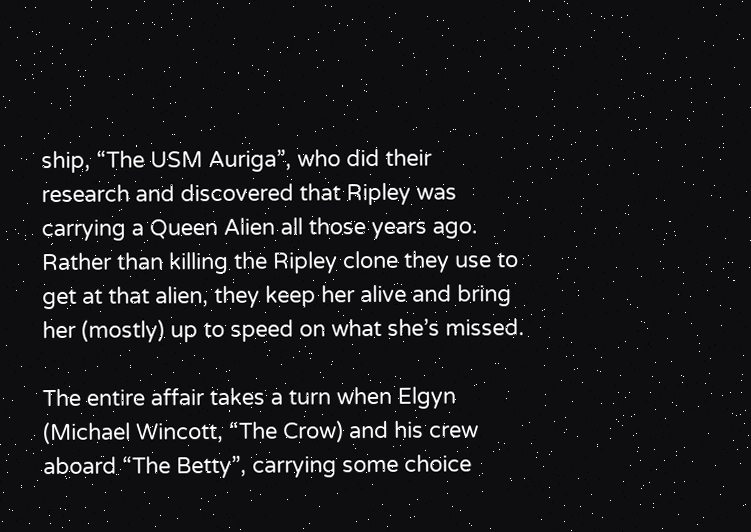ship, “The USM Auriga”, who did their research and discovered that Ripley was carrying a Queen Alien all those years ago. Rather than killing the Ripley clone they use to get at that alien, they keep her alive and bring her (mostly) up to speed on what she’s missed.

The entire affair takes a turn when Elgyn (Michael Wincott, “The Crow) and his crew aboard “The Betty”, carrying some choice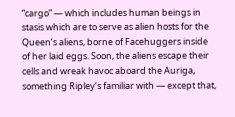“cargo” — which includes human beings in stasis which are to serve as alien hosts for the Queen’s aliens, borne of Facehuggers inside of her laid eggs. Soon, the aliens escape their cells and wreak havoc aboard the Auriga, something Ripley’s familiar with — except that,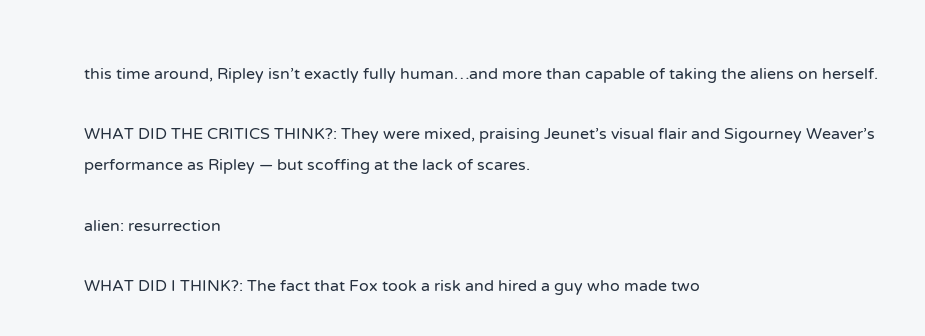this time around, Ripley isn’t exactly fully human…and more than capable of taking the aliens on herself.

WHAT DID THE CRITICS THINK?: They were mixed, praising Jeunet’s visual flair and Sigourney Weaver’s performance as Ripley — but scoffing at the lack of scares.

alien: resurrection

WHAT DID I THINK?: The fact that Fox took a risk and hired a guy who made two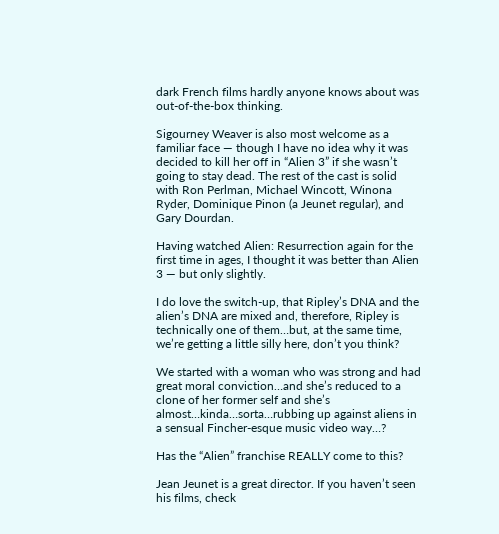dark French films hardly anyone knows about was out-of-the-box thinking.

Sigourney Weaver is also most welcome as a familiar face — though I have no idea why it was decided to kill her off in “Alien 3” if she wasn’t going to stay dead. The rest of the cast is solid with Ron Perlman, Michael Wincott, Winona Ryder, Dominique Pinon (a Jeunet regular), and Gary Dourdan.

Having watched Alien: Resurrection again for the first time in ages, I thought it was better than Alien 3 — but only slightly.

I do love the switch-up, that Ripley’s DNA and the alien’s DNA are mixed and, therefore, Ripley is technically one of them…but, at the same time, we’re getting a little silly here, don’t you think?

We started with a woman who was strong and had great moral conviction…and she’s reduced to a clone of her former self and she’s almost…kinda…sorta…rubbing up against aliens in a sensual Fincher-esque music video way…?

Has the “Alien” franchise REALLY come to this?

Jean Jeunet is a great director. If you haven’t seen his films, check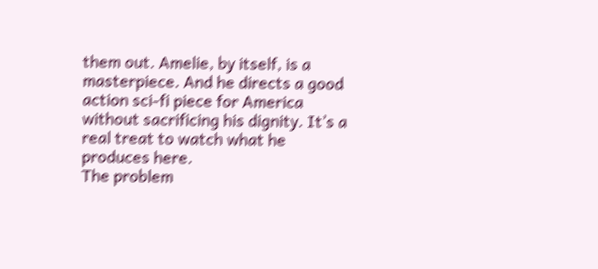them out. Amelie, by itself, is a masterpiece. And he directs a good action sci-fi piece for America without sacrificing his dignity. It’s a real treat to watch what he produces here.
The problem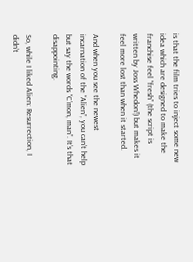is that the film tries to inject some new idea which are designed to make the franchise feel “fresh” (the script is written by Joss Whedon!) but makes it feel more lost than when it started.

And when you see the newest incarnation of the “Alien”, you can’t help but say the words “C’mon, man”. It’s that disappointing.

So, while I liked Alien: Resurrection, I didn’t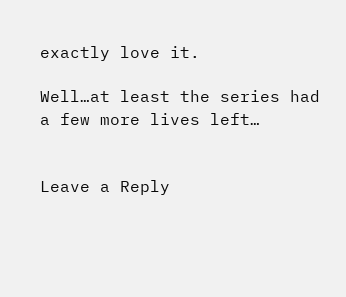exactly love it.

Well…at least the series had a few more lives left…


Leave a Reply